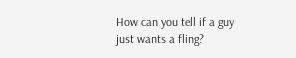How can you tell if a guy just wants a fling?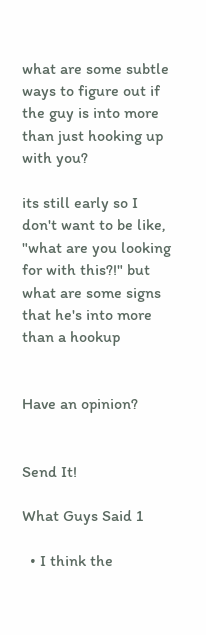what are some subtle ways to figure out if the guy is into more than just hooking up with you?

its still early so I don't want to be like, "what are you looking for with this?!" but what are some signs that he's into more than a hookup


Have an opinion?


Send It!

What Guys Said 1

  • I think the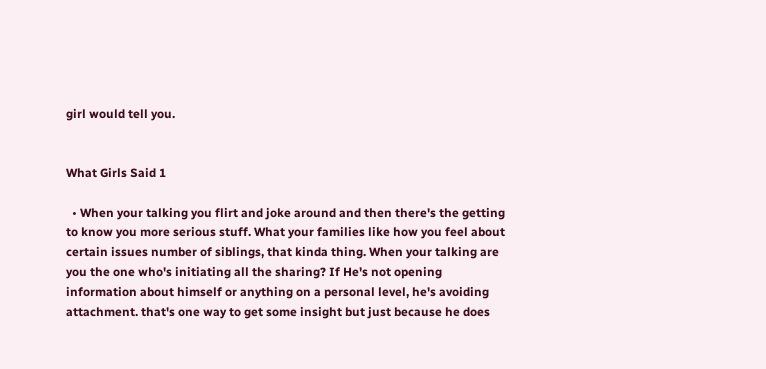girl would tell you.


What Girls Said 1

  • When your talking you flirt and joke around and then there's the getting to know you more serious stuff. What your families like how you feel about certain issues number of siblings, that kinda thing. When your talking are you the one who's initiating all the sharing? If He's not opening information about himself or anything on a personal level, he's avoiding attachment. that's one way to get some insight but just because he does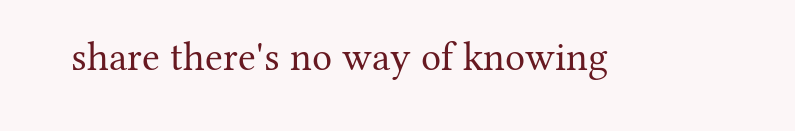share there's no way of knowing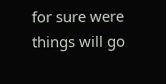for sure were things will go